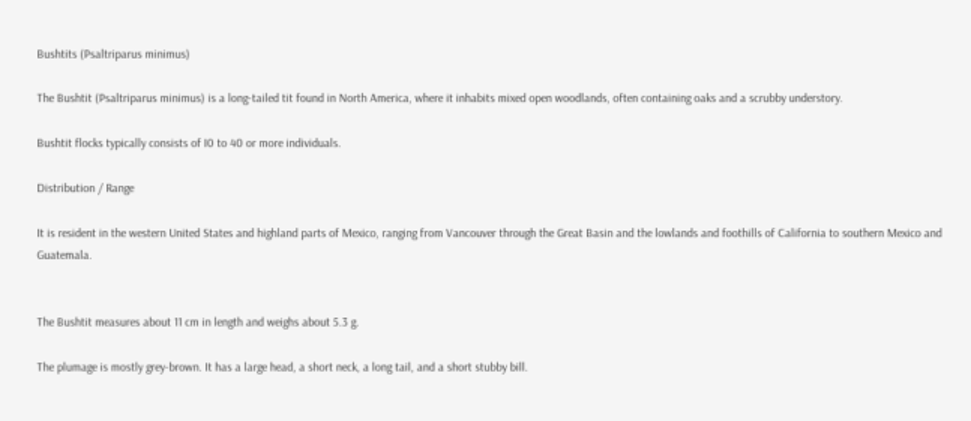Bushtits (Psaltriparus minimus)

The Bushtit (Psaltriparus minimus) is a long-tailed tit found in North America, where it inhabits mixed open woodlands, often containing oaks and a scrubby understory.

Bushtit flocks typically consists of I0 to 40 or more individuals.

Distribution / Range

It is resident in the western United States and highland parts of Mexico, ranging from Vancouver through the Great Basin and the lowlands and foothills of California to southern Mexico and Guatemala.


The Bushtit measures about 11 cm in length and weighs about 5.3 g.

The plumage is mostly grey-brown. It has a large head, a short neck, a long tail, and a short stubby bill.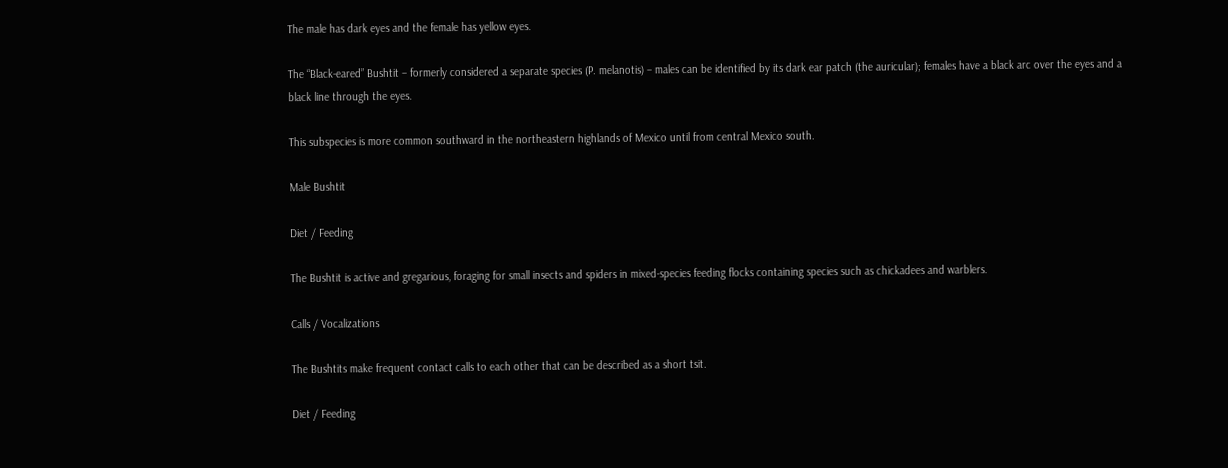The male has dark eyes and the female has yellow eyes.

The “Black-eared” Bushtit – formerly considered a separate species (P. melanotis) – males can be identified by its dark ear patch (the auricular); females have a black arc over the eyes and a black line through the eyes.

This subspecies is more common southward in the northeastern highlands of Mexico until from central Mexico south.

Male Bushtit

Diet / Feeding

The Bushtit is active and gregarious, foraging for small insects and spiders in mixed-species feeding flocks containing species such as chickadees and warblers.

Calls / Vocalizations

The Bushtits make frequent contact calls to each other that can be described as a short tsit.

Diet / Feeding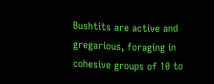Bushtits are active and gregarious, foraging in cohesive groups of 10 to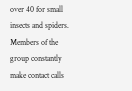over 40 for small insects and spiders. Members of the group constantly make contact calls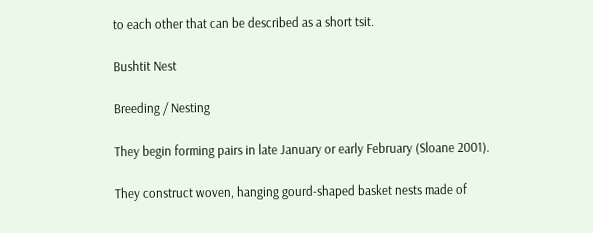to each other that can be described as a short tsit.

Bushtit Nest

Breeding / Nesting

They begin forming pairs in late January or early February (Sloane 2001).

They construct woven, hanging gourd-shaped basket nests made of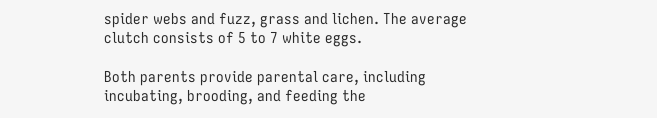spider webs and fuzz, grass and lichen. The average clutch consists of 5 to 7 white eggs.

Both parents provide parental care, including incubating, brooding, and feeding the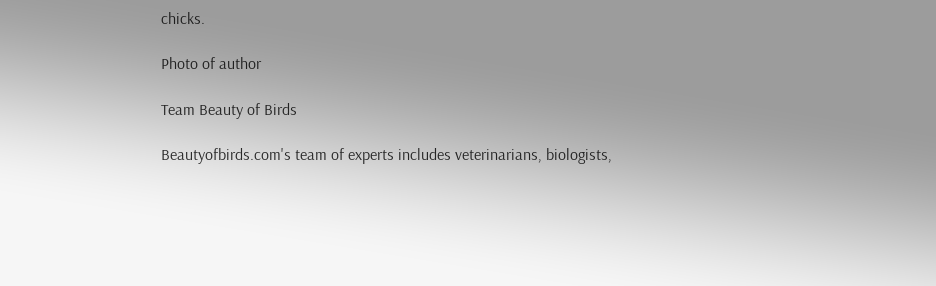chicks.

Photo of author

Team Beauty of Birds

Beautyofbirds.com's team of experts includes veterinarians, biologists,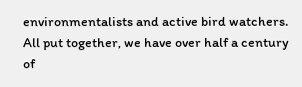environmentalists and active bird watchers. All put together, we have over half a century of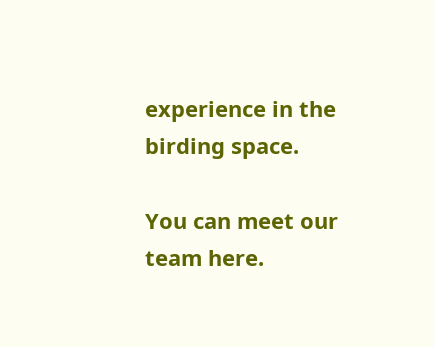experience in the birding space.

You can meet our team here.